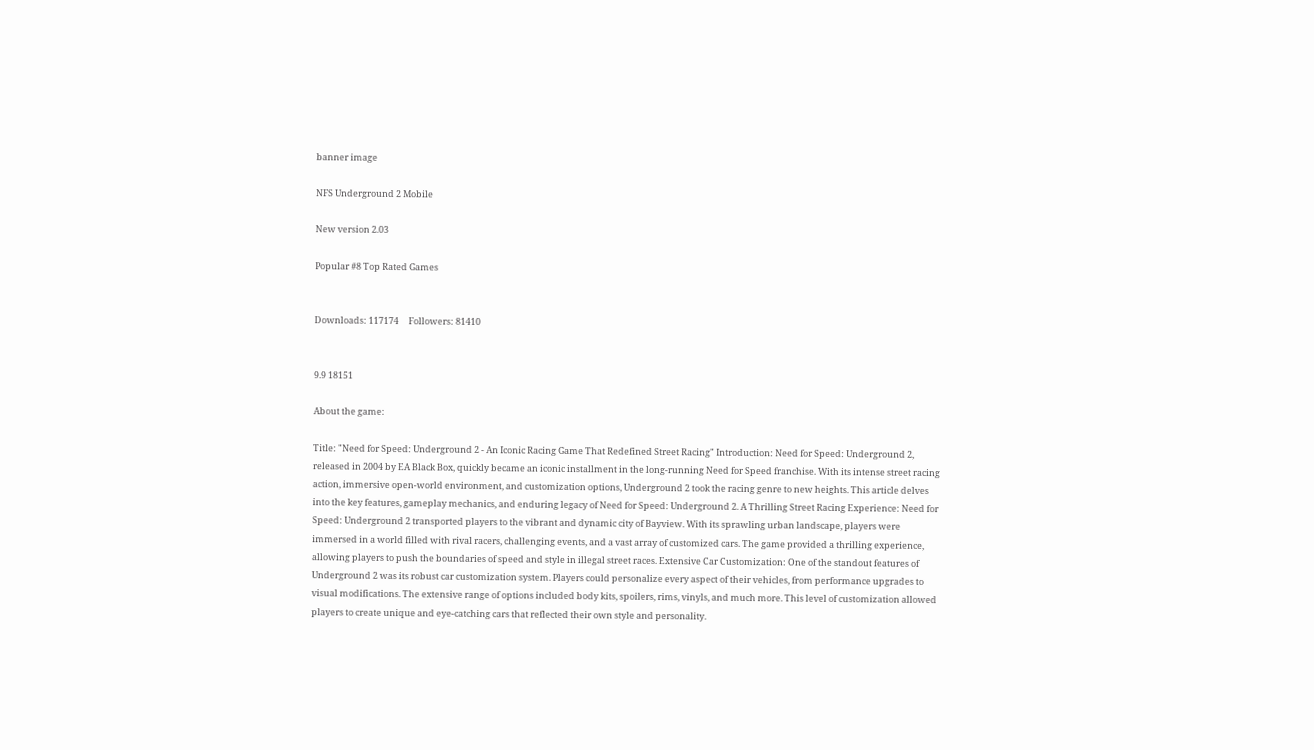banner image

NFS Underground 2 Mobile

New version 2.03

Popular #8 Top Rated Games


Downloads: 117174     Followers: 81410


9.9 18151

About the game:

Title: "Need for Speed: Underground 2 - An Iconic Racing Game That Redefined Street Racing" Introduction: Need for Speed: Underground 2, released in 2004 by EA Black Box, quickly became an iconic installment in the long-running Need for Speed franchise. With its intense street racing action, immersive open-world environment, and customization options, Underground 2 took the racing genre to new heights. This article delves into the key features, gameplay mechanics, and enduring legacy of Need for Speed: Underground 2. A Thrilling Street Racing Experience: Need for Speed: Underground 2 transported players to the vibrant and dynamic city of Bayview. With its sprawling urban landscape, players were immersed in a world filled with rival racers, challenging events, and a vast array of customized cars. The game provided a thrilling experience, allowing players to push the boundaries of speed and style in illegal street races. Extensive Car Customization: One of the standout features of Underground 2 was its robust car customization system. Players could personalize every aspect of their vehicles, from performance upgrades to visual modifications. The extensive range of options included body kits, spoilers, rims, vinyls, and much more. This level of customization allowed players to create unique and eye-catching cars that reflected their own style and personality.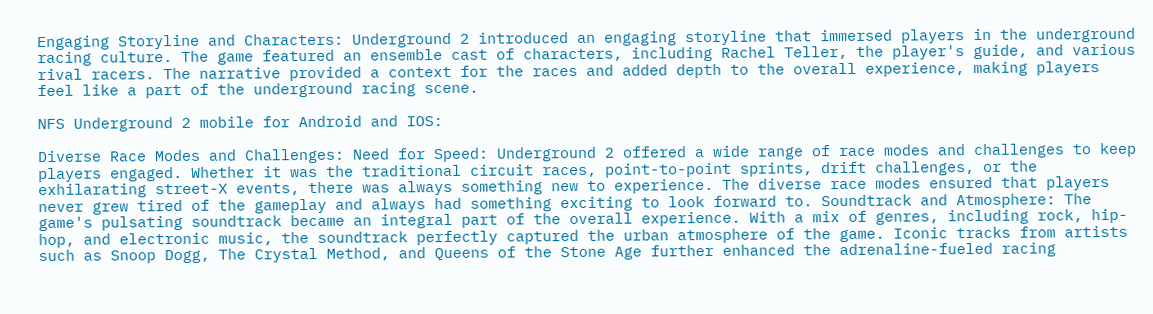Engaging Storyline and Characters: Underground 2 introduced an engaging storyline that immersed players in the underground racing culture. The game featured an ensemble cast of characters, including Rachel Teller, the player's guide, and various rival racers. The narrative provided a context for the races and added depth to the overall experience, making players feel like a part of the underground racing scene.

NFS Underground 2 mobile for Android and IOS:

Diverse Race Modes and Challenges: Need for Speed: Underground 2 offered a wide range of race modes and challenges to keep players engaged. Whether it was the traditional circuit races, point-to-point sprints, drift challenges, or the exhilarating street-X events, there was always something new to experience. The diverse race modes ensured that players never grew tired of the gameplay and always had something exciting to look forward to. Soundtrack and Atmosphere: The game's pulsating soundtrack became an integral part of the overall experience. With a mix of genres, including rock, hip-hop, and electronic music, the soundtrack perfectly captured the urban atmosphere of the game. Iconic tracks from artists such as Snoop Dogg, The Crystal Method, and Queens of the Stone Age further enhanced the adrenaline-fueled racing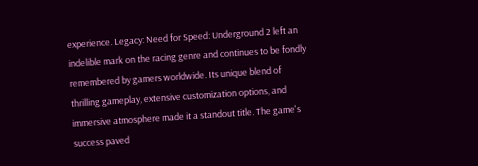experience. Legacy: Need for Speed: Underground 2 left an indelible mark on the racing genre and continues to be fondly remembered by gamers worldwide. Its unique blend of thrilling gameplay, extensive customization options, and immersive atmosphere made it a standout title. The game's success paved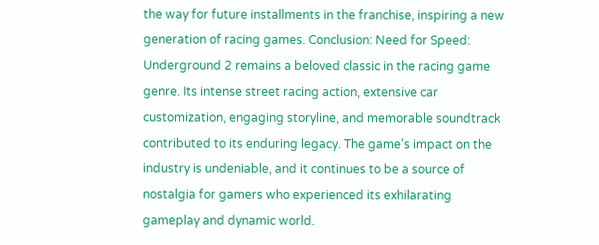the way for future installments in the franchise, inspiring a new generation of racing games. Conclusion: Need for Speed: Underground 2 remains a beloved classic in the racing game genre. Its intense street racing action, extensive car customization, engaging storyline, and memorable soundtrack contributed to its enduring legacy. The game's impact on the industry is undeniable, and it continues to be a source of nostalgia for gamers who experienced its exhilarating gameplay and dynamic world.